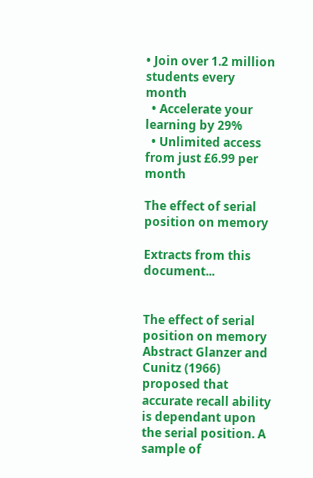• Join over 1.2 million students every month
  • Accelerate your learning by 29%
  • Unlimited access from just £6.99 per month

The effect of serial position on memory

Extracts from this document...


The effect of serial position on memory Abstract Glanzer and Cunitz (1966) proposed that accurate recall ability is dependant upon the serial position. A sample of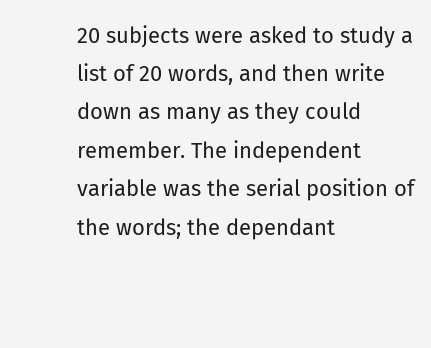20 subjects were asked to study a list of 20 words, and then write down as many as they could remember. The independent variable was the serial position of the words; the dependant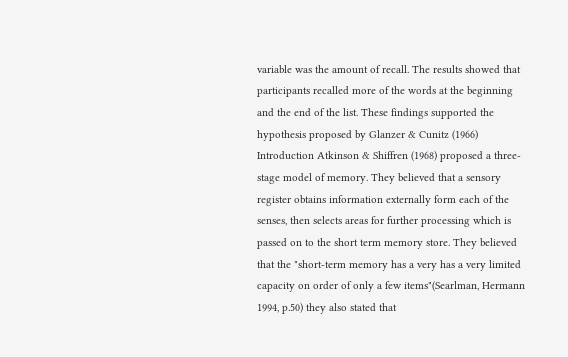variable was the amount of recall. The results showed that participants recalled more of the words at the beginning and the end of the list. These findings supported the hypothesis proposed by Glanzer & Cunitz (1966) Introduction Atkinson & Shiffren (1968) proposed a three-stage model of memory. They believed that a sensory register obtains information externally form each of the senses, then selects areas for further processing which is passed on to the short term memory store. They believed that the "short-term memory has a very has a very limited capacity on order of only a few items"(Searlman, Hermann 1994, p.50) they also stated that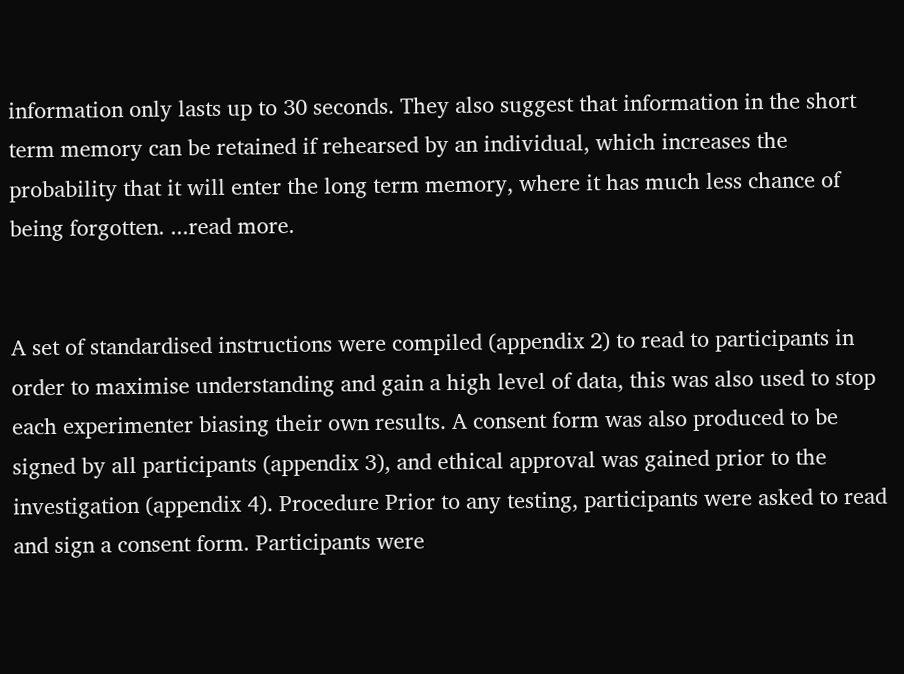information only lasts up to 30 seconds. They also suggest that information in the short term memory can be retained if rehearsed by an individual, which increases the probability that it will enter the long term memory, where it has much less chance of being forgotten. ...read more.


A set of standardised instructions were compiled (appendix 2) to read to participants in order to maximise understanding and gain a high level of data, this was also used to stop each experimenter biasing their own results. A consent form was also produced to be signed by all participants (appendix 3), and ethical approval was gained prior to the investigation (appendix 4). Procedure Prior to any testing, participants were asked to read and sign a consent form. Participants were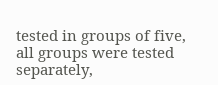tested in groups of five, all groups were tested separately,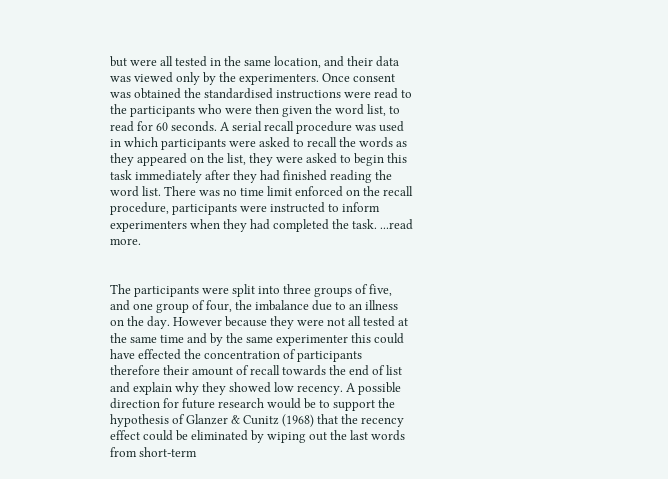but were all tested in the same location, and their data was viewed only by the experimenters. Once consent was obtained the standardised instructions were read to the participants who were then given the word list, to read for 60 seconds. A serial recall procedure was used in which participants were asked to recall the words as they appeared on the list, they were asked to begin this task immediately after they had finished reading the word list. There was no time limit enforced on the recall procedure, participants were instructed to inform experimenters when they had completed the task. ...read more.


The participants were split into three groups of five, and one group of four, the imbalance due to an illness on the day. However because they were not all tested at the same time and by the same experimenter this could have effected the concentration of participants therefore their amount of recall towards the end of list and explain why they showed low recency. A possible direction for future research would be to support the hypothesis of Glanzer & Cunitz (1968) that the recency effect could be eliminated by wiping out the last words from short-term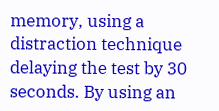memory, using a distraction technique delaying the test by 30 seconds. By using an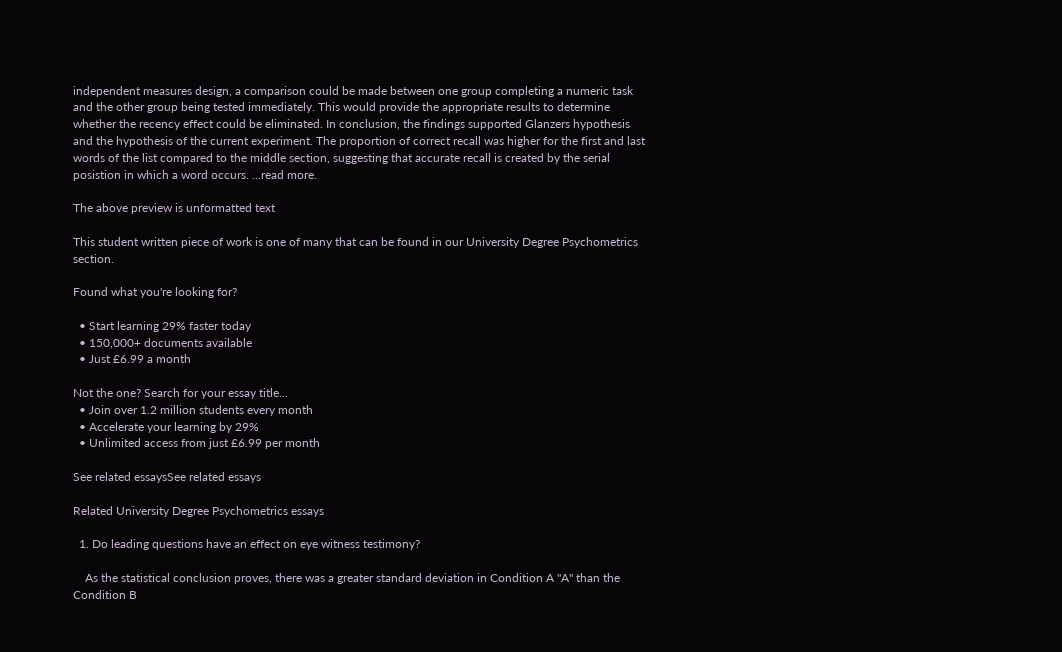independent measures design, a comparison could be made between one group completing a numeric task and the other group being tested immediately. This would provide the appropriate results to determine whether the recency effect could be eliminated. In conclusion, the findings supported Glanzers hypothesis and the hypothesis of the current experiment. The proportion of correct recall was higher for the first and last words of the list compared to the middle section, suggesting that accurate recall is created by the serial posistion in which a word occurs. ...read more.

The above preview is unformatted text

This student written piece of work is one of many that can be found in our University Degree Psychometrics section.

Found what you're looking for?

  • Start learning 29% faster today
  • 150,000+ documents available
  • Just £6.99 a month

Not the one? Search for your essay title...
  • Join over 1.2 million students every month
  • Accelerate your learning by 29%
  • Unlimited access from just £6.99 per month

See related essaysSee related essays

Related University Degree Psychometrics essays

  1. Do leading questions have an effect on eye witness testimony?

    As the statistical conclusion proves, there was a greater standard deviation in Condition A "A" than the Condition B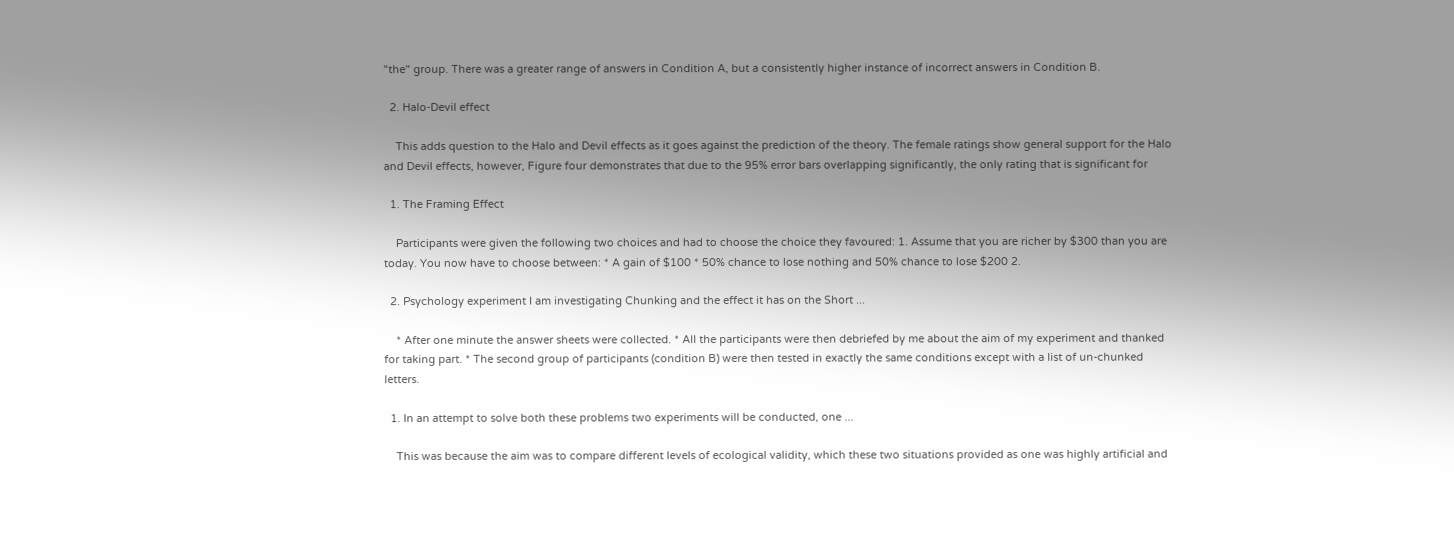"the" group. There was a greater range of answers in Condition A, but a consistently higher instance of incorrect answers in Condition B.

  2. Halo-Devil effect

    This adds question to the Halo and Devil effects as it goes against the prediction of the theory. The female ratings show general support for the Halo and Devil effects, however, Figure four demonstrates that due to the 95% error bars overlapping significantly, the only rating that is significant for

  1. The Framing Effect

    Participants were given the following two choices and had to choose the choice they favoured: 1. Assume that you are richer by $300 than you are today. You now have to choose between: * A gain of $100 * 50% chance to lose nothing and 50% chance to lose $200 2.

  2. Psychology experiment I am investigating Chunking and the effect it has on the Short ...

    * After one minute the answer sheets were collected. * All the participants were then debriefed by me about the aim of my experiment and thanked for taking part. * The second group of participants (condition B) were then tested in exactly the same conditions except with a list of un-chunked letters.

  1. In an attempt to solve both these problems two experiments will be conducted, one ...

    This was because the aim was to compare different levels of ecological validity, which these two situations provided as one was highly artificial and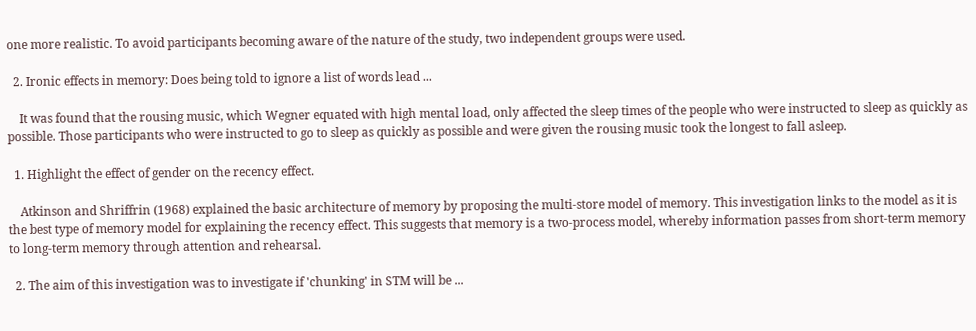one more realistic. To avoid participants becoming aware of the nature of the study, two independent groups were used.

  2. Ironic effects in memory: Does being told to ignore a list of words lead ...

    It was found that the rousing music, which Wegner equated with high mental load, only affected the sleep times of the people who were instructed to sleep as quickly as possible. Those participants who were instructed to go to sleep as quickly as possible and were given the rousing music took the longest to fall asleep.

  1. Highlight the effect of gender on the recency effect.

    Atkinson and Shriffrin (1968) explained the basic architecture of memory by proposing the multi-store model of memory. This investigation links to the model as it is the best type of memory model for explaining the recency effect. This suggests that memory is a two-process model, whereby information passes from short-term memory to long-term memory through attention and rehearsal.

  2. The aim of this investigation was to investigate if 'chunking' in STM will be ...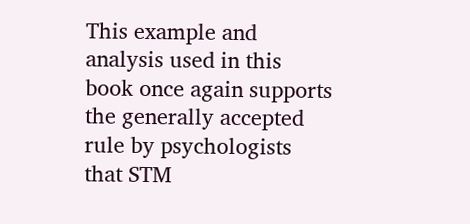This example and analysis used in this book once again supports the generally accepted rule by psychologists that STM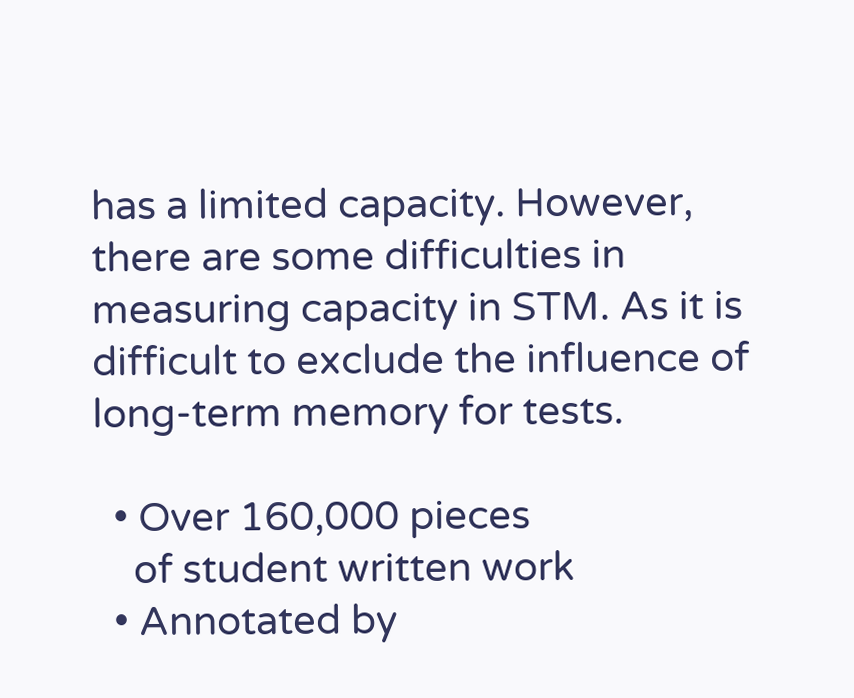has a limited capacity. However, there are some difficulties in measuring capacity in STM. As it is difficult to exclude the influence of long-term memory for tests.

  • Over 160,000 pieces
    of student written work
  • Annotated by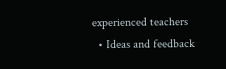experienced teachers
  • Ideas and feedback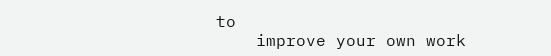to
    improve your own work